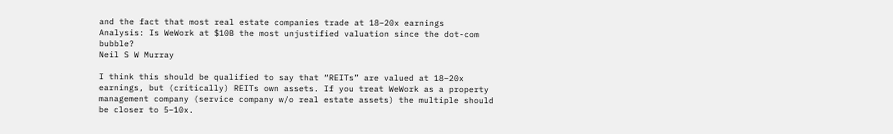and the fact that most real estate companies trade at 18–20x earnings
Analysis: Is WeWork at $10B the most unjustified valuation since the dot-com bubble?
Neil S W Murray

I think this should be qualified to say that “REITs” are valued at 18–20x earnings, but (critically) REITs own assets. If you treat WeWork as a property management company (service company w/o real estate assets) the multiple should be closer to 5–10x.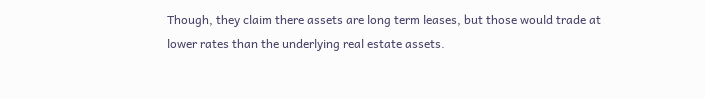Though, they claim there assets are long term leases, but those would trade at lower rates than the underlying real estate assets.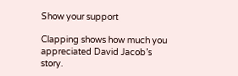Show your support

Clapping shows how much you appreciated David Jacob’s story.